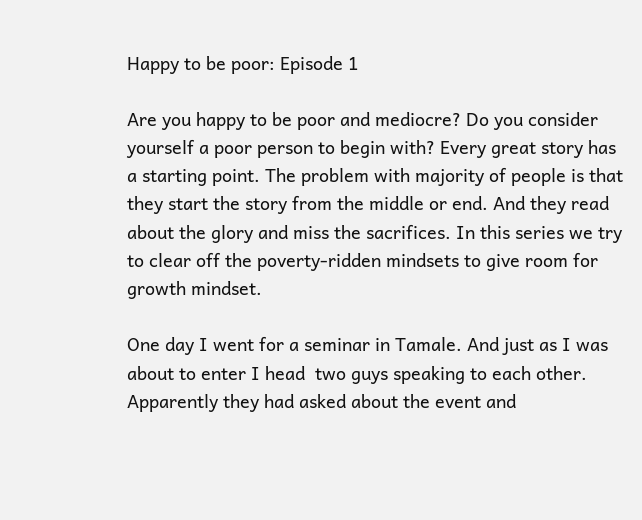Happy to be poor: Episode 1

Are you happy to be poor and mediocre? Do you consider yourself a poor person to begin with? Every great story has a starting point. The problem with majority of people is that they start the story from the middle or end. And they read about the glory and miss the sacrifices. In this series we try to clear off the poverty-ridden mindsets to give room for growth mindset.

One day I went for a seminar in Tamale. And just as I was about to enter I head  two guys speaking to each other. Apparently they had asked about the event and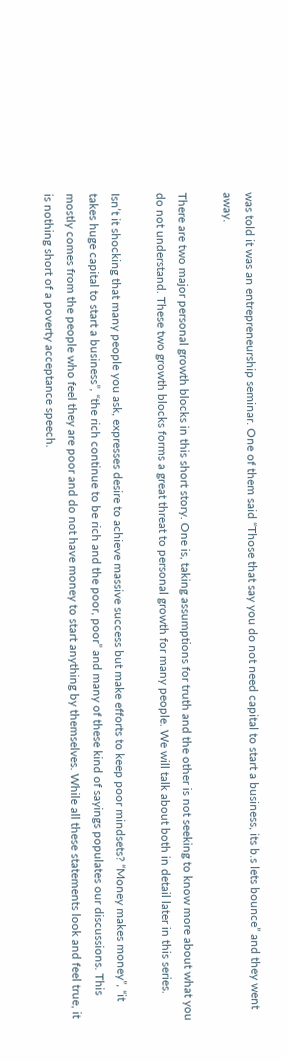was told it was an entrepreneurship seminar. One of them said “Those that say you do not need capital to start a business, its b.s lets bounce” and they went away.

There are two major personal growth blocks in this short story. One is, taking assumptions for truth and the other is not seeking to know more about what you do not understand. These two growth blocks forms a great threat to personal growth for many people. We will talk about both in detail later in this series.

Isn’t it shocking that many people you ask, expresses desire to achieve massive success but make efforts to keep poor mindsets? “Money makes money”, “it takes huge capital to start a business”, “the rich continue to be rich and the poor, poor” and many of these kind of sayings populates our discussions. This mostly comes from the people who feel they are poor and do not have money to start anything by themselves. While all these statements look and feel true, it is nothing short of a poverty acceptance speech.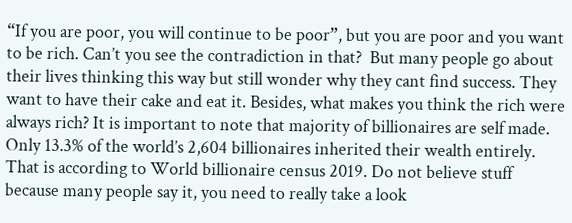“If you are poor, you will continue to be poor”, but you are poor and you want to be rich. Can’t you see the contradiction in that?  But many people go about their lives thinking this way but still wonder why they cant find success. They want to have their cake and eat it. Besides, what makes you think the rich were always rich? It is important to note that majority of billionaires are self made. Only 13.3% of the world’s 2,604 billionaires inherited their wealth entirely. That is according to World billionaire census 2019. Do not believe stuff because many people say it, you need to really take a look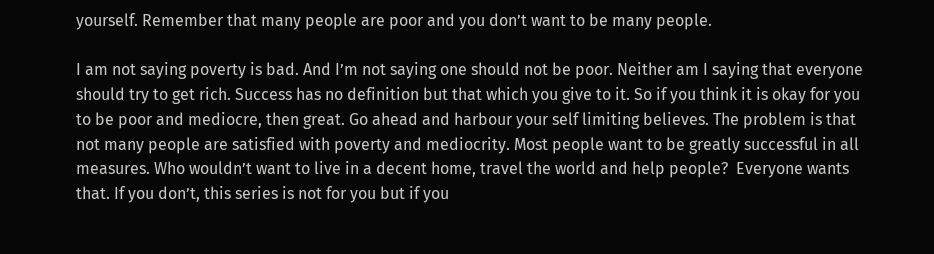yourself. Remember that many people are poor and you don’t want to be many people.

I am not saying poverty is bad. And I’m not saying one should not be poor. Neither am I saying that everyone should try to get rich. Success has no definition but that which you give to it. So if you think it is okay for you to be poor and mediocre, then great. Go ahead and harbour your self limiting believes. The problem is that not many people are satisfied with poverty and mediocrity. Most people want to be greatly successful in all measures. Who wouldn’t want to live in a decent home, travel the world and help people?  Everyone wants that. If you don’t, this series is not for you but if you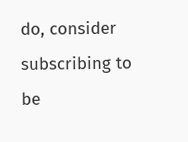do, consider subscribing to be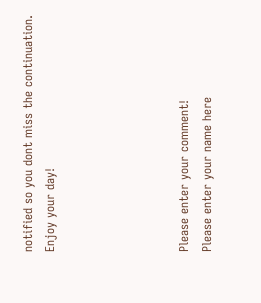notified so you dont miss the continuation. Enjoy your day!





Please enter your comment!
Please enter your name here